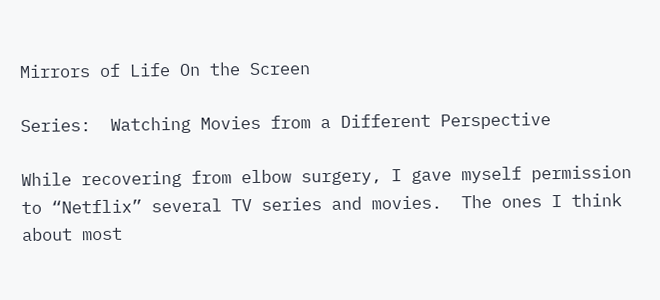Mirrors of Life On the Screen

Series:  Watching Movies from a Different Perspective

While recovering from elbow surgery, I gave myself permission to “Netflix” several TV series and movies.  The ones I think about most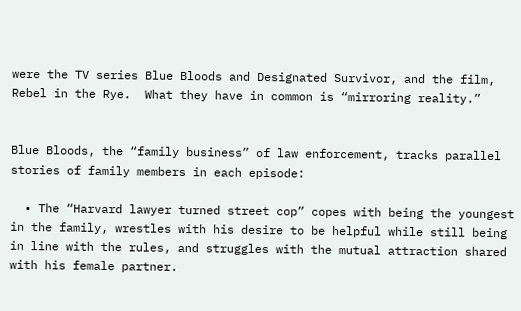were the TV series Blue Bloods and Designated Survivor, and the film, Rebel in the Rye.  What they have in common is “mirroring reality.”


Blue Bloods, the “family business” of law enforcement, tracks parallel stories of family members in each episode:

  • The “Harvard lawyer turned street cop” copes with being the youngest in the family, wrestles with his desire to be helpful while still being in line with the rules, and struggles with the mutual attraction shared with his female partner.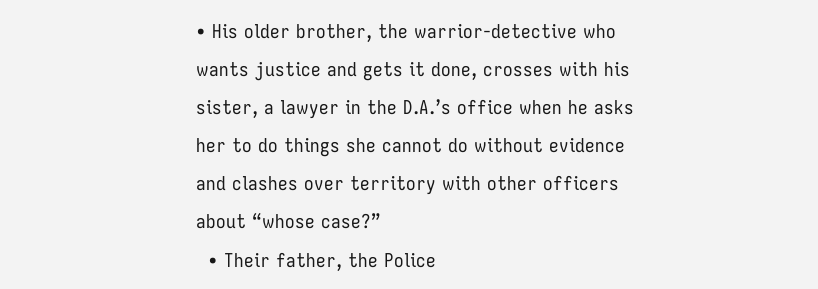• His older brother, the warrior-detective who wants justice and gets it done, crosses with his sister, a lawyer in the D.A.’s office when he asks her to do things she cannot do without evidence and clashes over territory with other officers about “whose case?”
  • Their father, the Police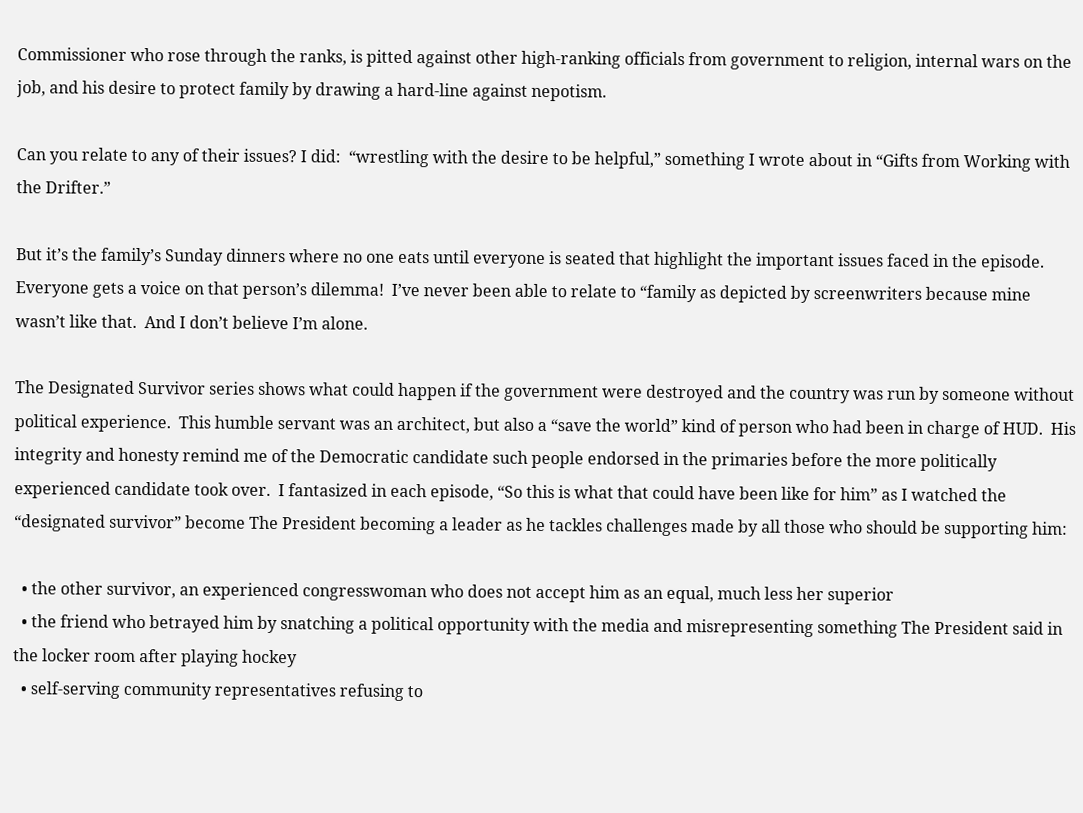Commissioner who rose through the ranks, is pitted against other high-ranking officials from government to religion, internal wars on the job, and his desire to protect family by drawing a hard-line against nepotism.

Can you relate to any of their issues? I did:  “wrestling with the desire to be helpful,” something I wrote about in “Gifts from Working with the Drifter.”

But it’s the family’s Sunday dinners where no one eats until everyone is seated that highlight the important issues faced in the episode.  Everyone gets a voice on that person’s dilemma!  I’ve never been able to relate to “family as depicted by screenwriters because mine wasn’t like that.  And I don’t believe I’m alone.

The Designated Survivor series shows what could happen if the government were destroyed and the country was run by someone without political experience.  This humble servant was an architect, but also a “save the world” kind of person who had been in charge of HUD.  His integrity and honesty remind me of the Democratic candidate such people endorsed in the primaries before the more politically experienced candidate took over.  I fantasized in each episode, “So this is what that could have been like for him” as I watched the “designated survivor” become The President becoming a leader as he tackles challenges made by all those who should be supporting him:

  • the other survivor, an experienced congresswoman who does not accept him as an equal, much less her superior
  • the friend who betrayed him by snatching a political opportunity with the media and misrepresenting something The President said in the locker room after playing hockey
  • self-serving community representatives refusing to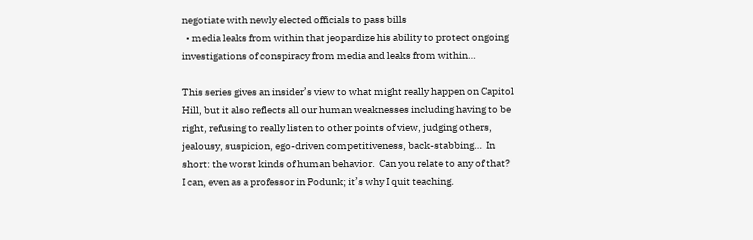negotiate with newly elected officials to pass bills
  • media leaks from within that jeopardize his ability to protect ongoing investigations of conspiracy from media and leaks from within…

This series gives an insider’s view to what might really happen on Capitol Hill, but it also reflects all our human weaknesses including having to be right, refusing to really listen to other points of view, judging others, jealousy, suspicion, ego-driven competitiveness, back-stabbing…  In short: the worst kinds of human behavior.  Can you relate to any of that?  I can, even as a professor in Podunk; it’s why I quit teaching.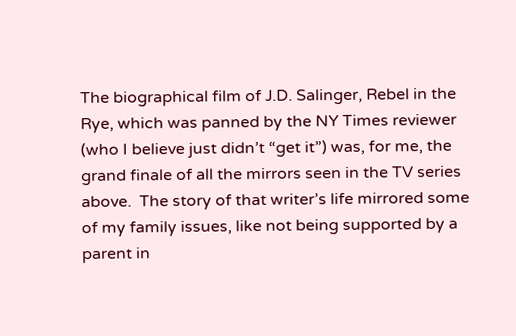The biographical film of J.D. Salinger, Rebel in the Rye, which was panned by the NY Times reviewer (who I believe just didn’t “get it”) was, for me, the grand finale of all the mirrors seen in the TV series above.  The story of that writer’s life mirrored some of my family issues, like not being supported by a parent in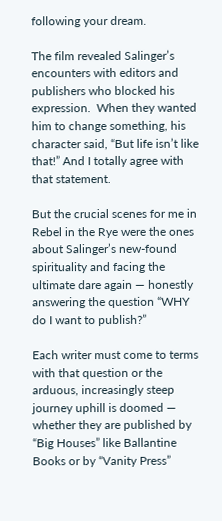following your dream.

The film revealed Salinger’s encounters with editors and publishers who blocked his expression.  When they wanted him to change something, his character said, “But life isn’t like that!” And I totally agree with that statement.

But the crucial scenes for me in Rebel in the Rye were the ones about Salinger’s new-found spirituality and facing the ultimate dare again — honestly answering the question “WHY do I want to publish?”

Each writer must come to terms with that question or the arduous, increasingly steep journey uphill is doomed — whether they are published by “Big Houses” like Ballantine Books or by “Vanity Press”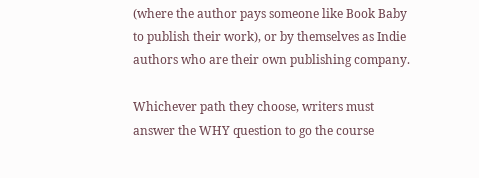(where the author pays someone like Book Baby to publish their work), or by themselves as Indie authors who are their own publishing company.

Whichever path they choose, writers must answer the WHY question to go the course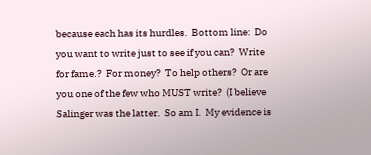because each has its hurdles.  Bottom line:  Do you want to write just to see if you can?  Write for fame.?  For money?  To help others?  Or are you one of the few who MUST write?  (I believe Salinger was the latter.  So am I.  My evidence is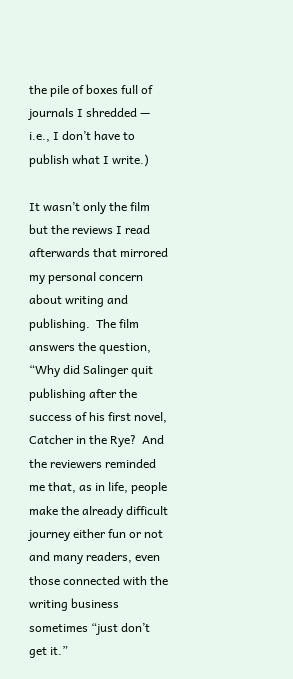the pile of boxes full of journals I shredded — i.e., I don’t have to publish what I write.)

It wasn’t only the film but the reviews I read afterwards that mirrored my personal concern about writing and publishing.  The film answers the question, “Why did Salinger quit publishing after the success of his first novel, Catcher in the Rye?  And the reviewers reminded me that, as in life, people make the already difficult journey either fun or not and many readers, even those connected with the writing business sometimes “just don’t get it.”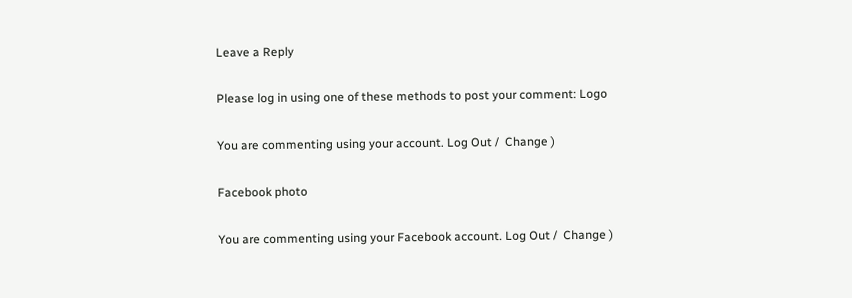Leave a Reply

Please log in using one of these methods to post your comment: Logo

You are commenting using your account. Log Out /  Change )

Facebook photo

You are commenting using your Facebook account. Log Out /  Change )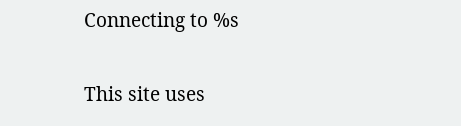Connecting to %s

This site uses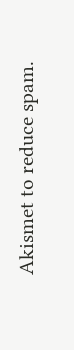Akismet to reduce spam.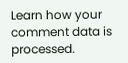Learn how your comment data is processed.